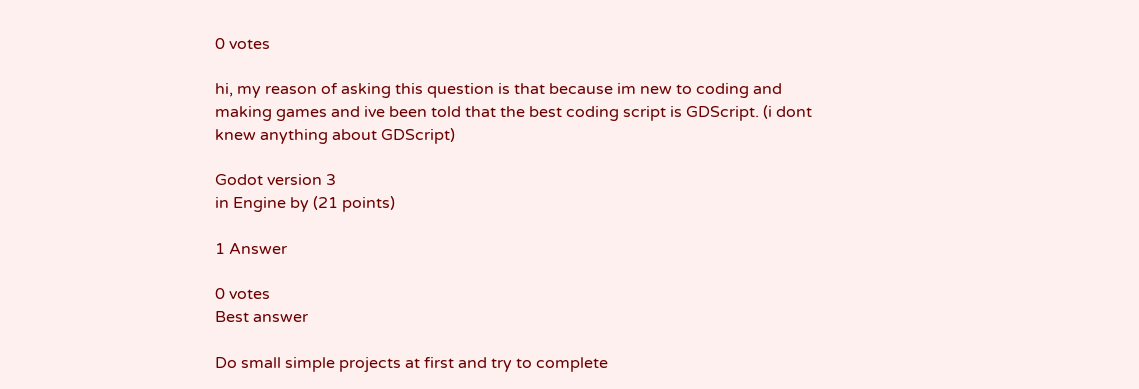0 votes

hi, my reason of asking this question is that because im new to coding and making games and ive been told that the best coding script is GDScript. (i dont knew anything about GDScript)

Godot version 3
in Engine by (21 points)

1 Answer

0 votes
Best answer

Do small simple projects at first and try to complete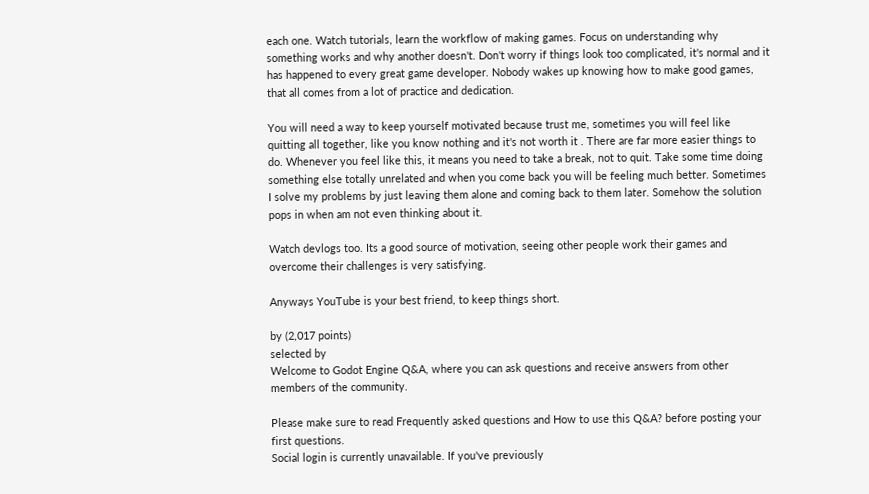each one. Watch tutorials, learn the workflow of making games. Focus on understanding why something works and why another doesn't. Don't worry if things look too complicated, it's normal and it has happened to every great game developer. Nobody wakes up knowing how to make good games, that all comes from a lot of practice and dedication.

You will need a way to keep yourself motivated because trust me, sometimes you will feel like quitting all together, like you know nothing and it's not worth it . There are far more easier things to do. Whenever you feel like this, it means you need to take a break, not to quit. Take some time doing something else totally unrelated and when you come back you will be feeling much better. Sometimes I solve my problems by just leaving them alone and coming back to them later. Somehow the solution pops in when am not even thinking about it.

Watch devlogs too. Its a good source of motivation, seeing other people work their games and overcome their challenges is very satisfying.

Anyways YouTube is your best friend, to keep things short.

by (2,017 points)
selected by
Welcome to Godot Engine Q&A, where you can ask questions and receive answers from other members of the community.

Please make sure to read Frequently asked questions and How to use this Q&A? before posting your first questions.
Social login is currently unavailable. If you've previously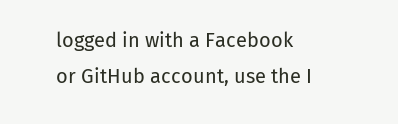logged in with a Facebook or GitHub account, use the I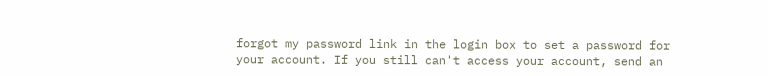forgot my password link in the login box to set a password for your account. If you still can't access your account, send an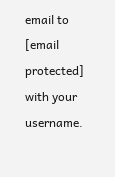email to [email protected] with your username.